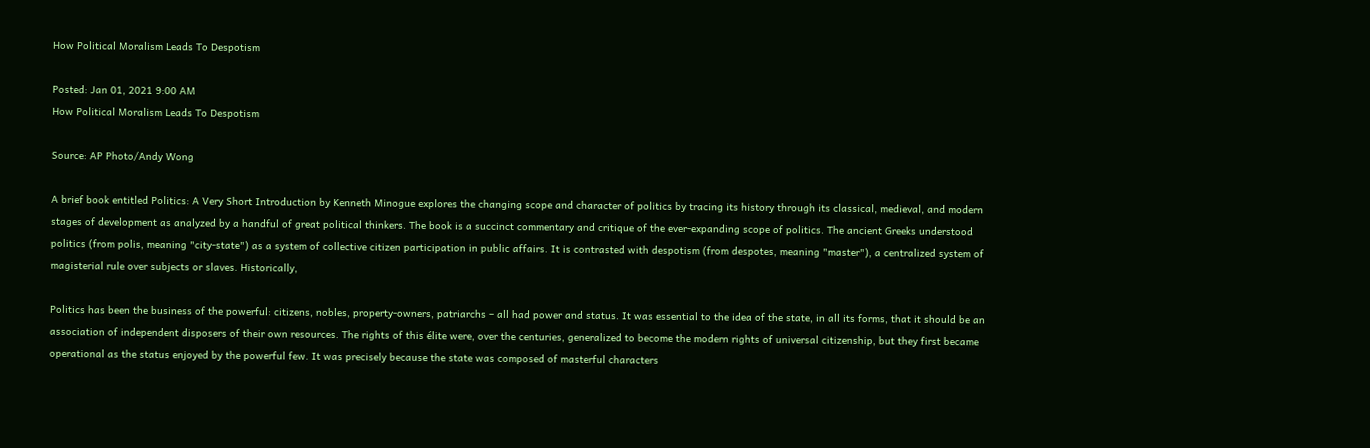How Political Moralism Leads To Despotism

Posted: Jan 01, 2021 9:00 AM
How Political Moralism Leads To Despotism

Source: AP Photo/Andy Wong

A brief book entitled Politics: A Very Short Introduction by Kenneth Minogue explores the changing scope and character of politics by tracing its history through its classical, medieval, and modern stages of development as analyzed by a handful of great political thinkers. The book is a succinct commentary and critique of the ever-expanding scope of politics. The ancient Greeks understood politics (from polis, meaning "city-state") as a system of collective citizen participation in public affairs. It is contrasted with despotism (from despotes, meaning "master"), a centralized system of magisterial rule over subjects or slaves. Historically,

Politics has been the business of the powerful: citizens, nobles, property-owners, patriarchs – all had power and status. It was essential to the idea of the state, in all its forms, that it should be an association of independent disposers of their own resources. The rights of this élite were, over the centuries, generalized to become the modern rights of universal citizenship, but they first became operational as the status enjoyed by the powerful few. It was precisely because the state was composed of masterful characters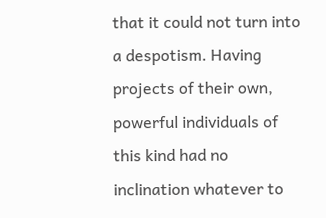that it could not turn into a despotism. Having projects of their own, powerful individuals of this kind had no inclination whatever to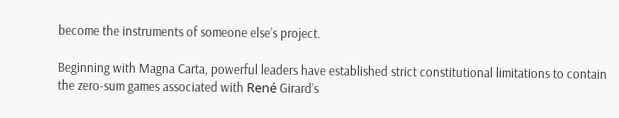become the instruments of someone else’s project.

Beginning with Magna Carta, powerful leaders have established strict constitutional limitations to contain the zero-sum games associated with René Girard’s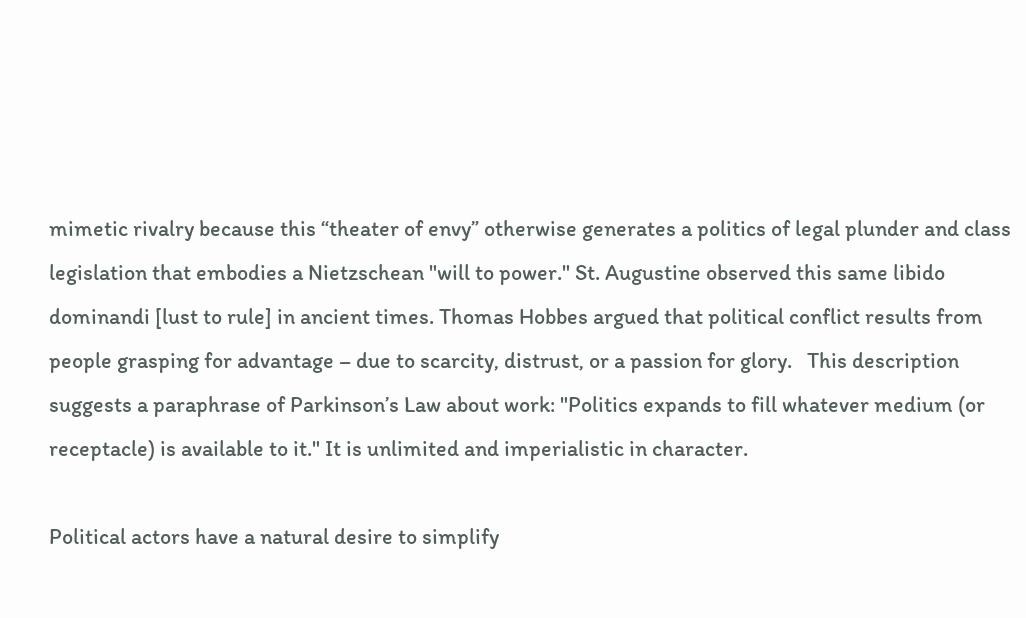mimetic rivalry because this “theater of envy” otherwise generates a politics of legal plunder and class legislation that embodies a Nietzschean "will to power." St. Augustine observed this same libido dominandi [lust to rule] in ancient times. Thomas Hobbes argued that political conflict results from people grasping for advantage – due to scarcity, distrust, or a passion for glory.   This description suggests a paraphrase of Parkinson’s Law about work: "Politics expands to fill whatever medium (or receptacle) is available to it." It is unlimited and imperialistic in character.

Political actors have a natural desire to simplify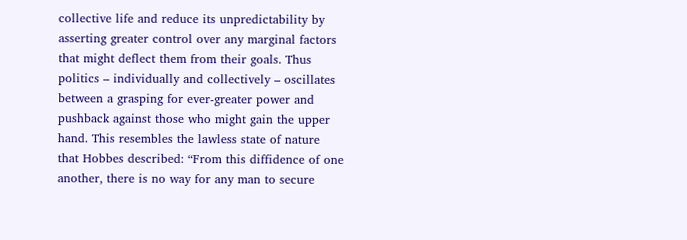collective life and reduce its unpredictability by asserting greater control over any marginal factors that might deflect them from their goals. Thus politics – individually and collectively – oscillates between a grasping for ever-greater power and pushback against those who might gain the upper hand. This resembles the lawless state of nature that Hobbes described: “From this diffidence of one another, there is no way for any man to secure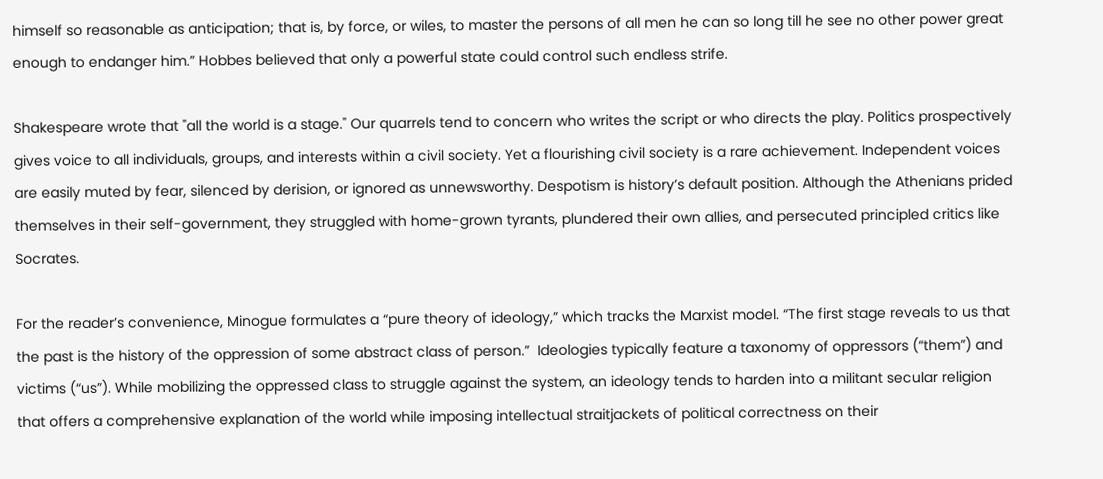himself so reasonable as anticipation; that is, by force, or wiles, to master the persons of all men he can so long till he see no other power great enough to endanger him.” Hobbes believed that only a powerful state could control such endless strife.

Shakespeare wrote that "all the world is a stage." Our quarrels tend to concern who writes the script or who directs the play. Politics prospectively gives voice to all individuals, groups, and interests within a civil society. Yet a flourishing civil society is a rare achievement. Independent voices are easily muted by fear, silenced by derision, or ignored as unnewsworthy. Despotism is history’s default position. Although the Athenians prided themselves in their self-government, they struggled with home-grown tyrants, plundered their own allies, and persecuted principled critics like Socrates.

For the reader’s convenience, Minogue formulates a “pure theory of ideology,” which tracks the Marxist model. “The first stage reveals to us that the past is the history of the oppression of some abstract class of person.”  Ideologies typically feature a taxonomy of oppressors (“them”) and victims (“us”). While mobilizing the oppressed class to struggle against the system, an ideology tends to harden into a militant secular religion that offers a comprehensive explanation of the world while imposing intellectual straitjackets of political correctness on their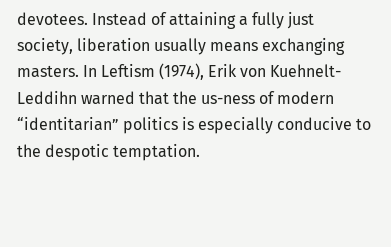devotees. Instead of attaining a fully just society, liberation usually means exchanging masters. In Leftism (1974), Erik von Kuehnelt-Leddihn warned that the us-ness of modern “identitarian” politics is especially conducive to the despotic temptation.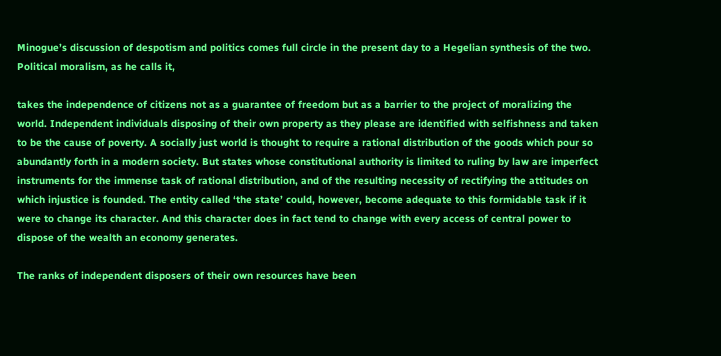Minogue’s discussion of despotism and politics comes full circle in the present day to a Hegelian synthesis of the two. Political moralism, as he calls it,

takes the independence of citizens not as a guarantee of freedom but as a barrier to the project of moralizing the world. Independent individuals disposing of their own property as they please are identified with selfishness and taken to be the cause of poverty. A socially just world is thought to require a rational distribution of the goods which pour so abundantly forth in a modern society. But states whose constitutional authority is limited to ruling by law are imperfect instruments for the immense task of rational distribution, and of the resulting necessity of rectifying the attitudes on which injustice is founded. The entity called ‘the state’ could, however, become adequate to this formidable task if it were to change its character. And this character does in fact tend to change with every access of central power to dispose of the wealth an economy generates.

The ranks of independent disposers of their own resources have been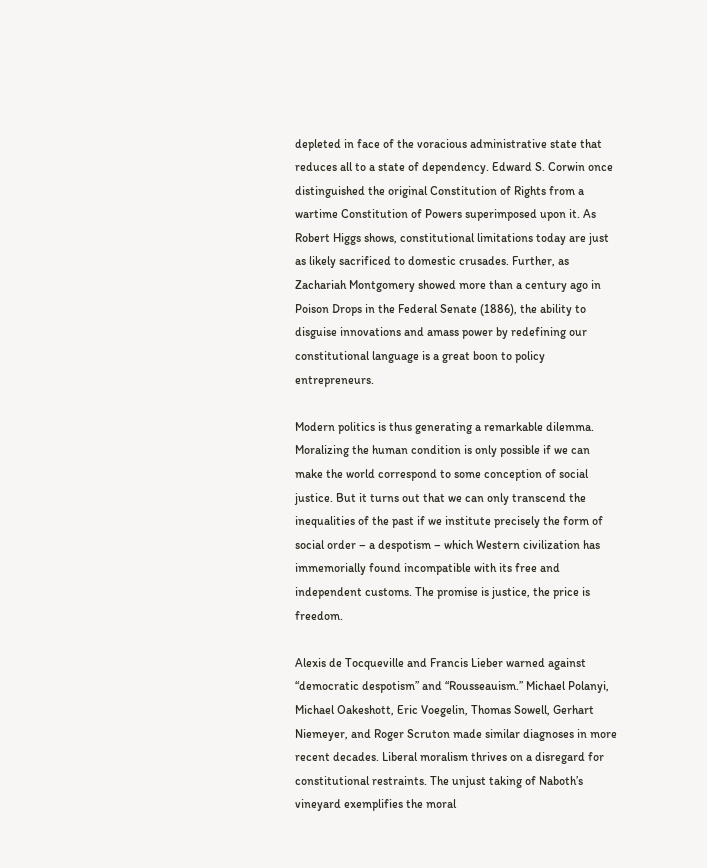depleted in face of the voracious administrative state that reduces all to a state of dependency. Edward S. Corwin once distinguished the original Constitution of Rights from a wartime Constitution of Powers superimposed upon it. As Robert Higgs shows, constitutional limitations today are just as likely sacrificed to domestic crusades. Further, as Zachariah Montgomery showed more than a century ago in Poison Drops in the Federal Senate (1886), the ability to disguise innovations and amass power by redefining our constitutional language is a great boon to policy entrepreneurs.

Modern politics is thus generating a remarkable dilemma. Moralizing the human condition is only possible if we can make the world correspond to some conception of social justice. But it turns out that we can only transcend the inequalities of the past if we institute precisely the form of social order – a despotism – which Western civilization has immemorially found incompatible with its free and independent customs. The promise is justice, the price is freedom.

Alexis de Tocqueville and Francis Lieber warned against “democratic despotism” and “Rousseauism.” Michael Polanyi, Michael Oakeshott, Eric Voegelin, Thomas Sowell, Gerhart Niemeyer, and Roger Scruton made similar diagnoses in more recent decades. Liberal moralism thrives on a disregard for constitutional restraints. The unjust taking of Naboth’s vineyard exemplifies the moral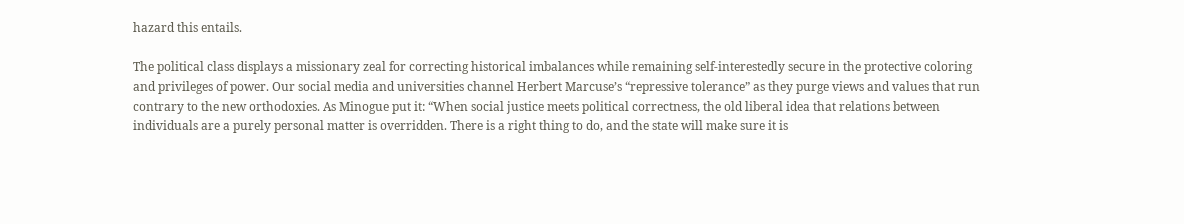hazard this entails.

The political class displays a missionary zeal for correcting historical imbalances while remaining self-interestedly secure in the protective coloring and privileges of power. Our social media and universities channel Herbert Marcuse’s “repressive tolerance” as they purge views and values that run contrary to the new orthodoxies. As Minogue put it: “When social justice meets political correctness, the old liberal idea that relations between individuals are a purely personal matter is overridden. There is a right thing to do, and the state will make sure it is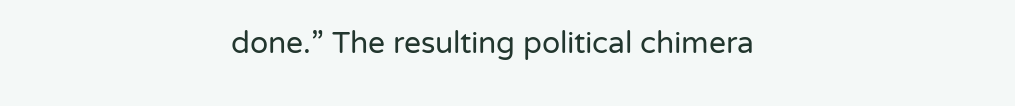done.” The resulting political chimera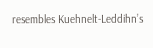resembles Kuehnelt-Leddihn’s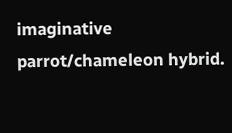imaginative parrot/chameleon hybrid.